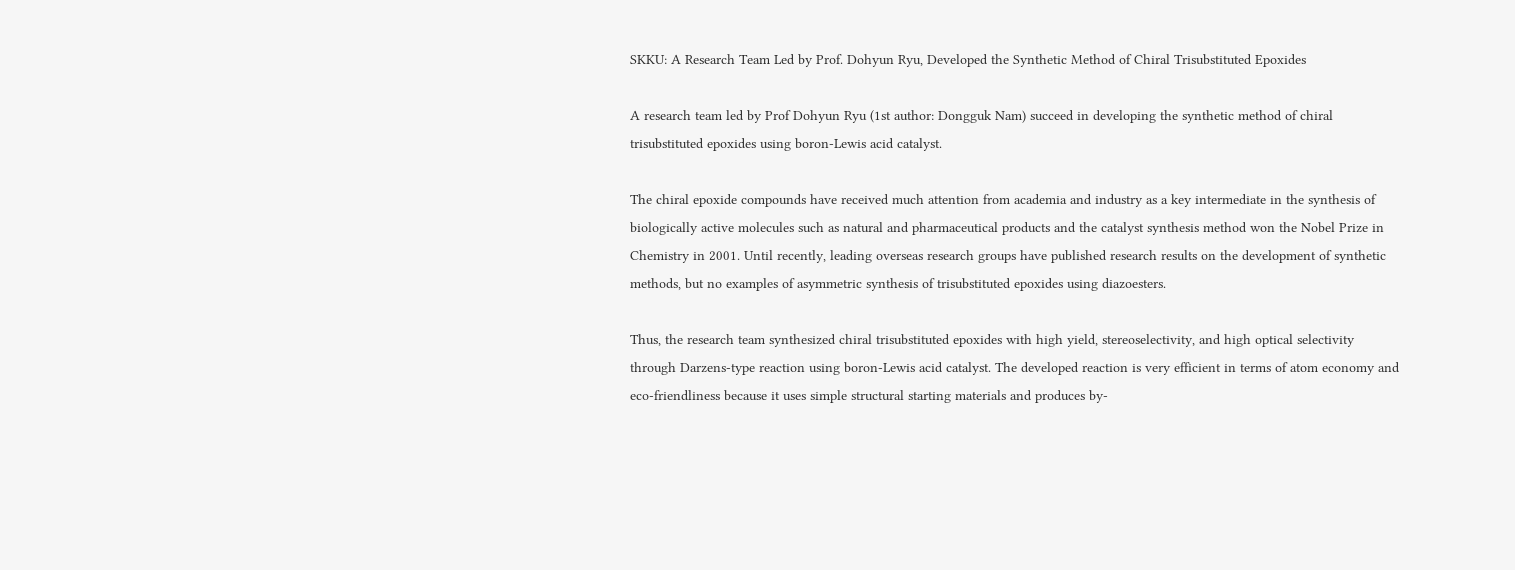SKKU: A Research Team Led by Prof. Dohyun Ryu, Developed the Synthetic Method of Chiral Trisubstituted Epoxides

A research team led by Prof Dohyun Ryu (1st author: Dongguk Nam) succeed in developing the synthetic method of chiral trisubstituted epoxides using boron-Lewis acid catalyst.

The chiral epoxide compounds have received much attention from academia and industry as a key intermediate in the synthesis of biologically active molecules such as natural and pharmaceutical products and the catalyst synthesis method won the Nobel Prize in Chemistry in 2001. Until recently, leading overseas research groups have published research results on the development of synthetic methods, but no examples of asymmetric synthesis of trisubstituted epoxides using diazoesters.

Thus, the research team synthesized chiral trisubstituted epoxides with high yield, stereoselectivity, and high optical selectivity through Darzens-type reaction using boron-Lewis acid catalyst. The developed reaction is very efficient in terms of atom economy and eco-friendliness because it uses simple structural starting materials and produces by-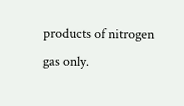products of nitrogen gas only.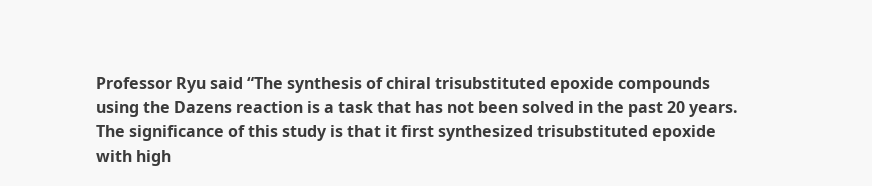Professor Ryu said “The synthesis of chiral trisubstituted epoxide compounds using the Dazens reaction is a task that has not been solved in the past 20 years. The significance of this study is that it first synthesized trisubstituted epoxide with high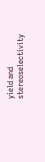yield and stereoselectivity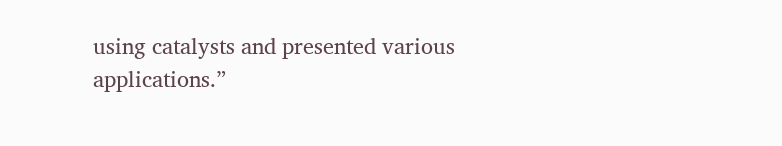using catalysts and presented various applications.”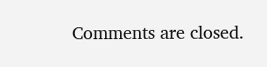Comments are closed.